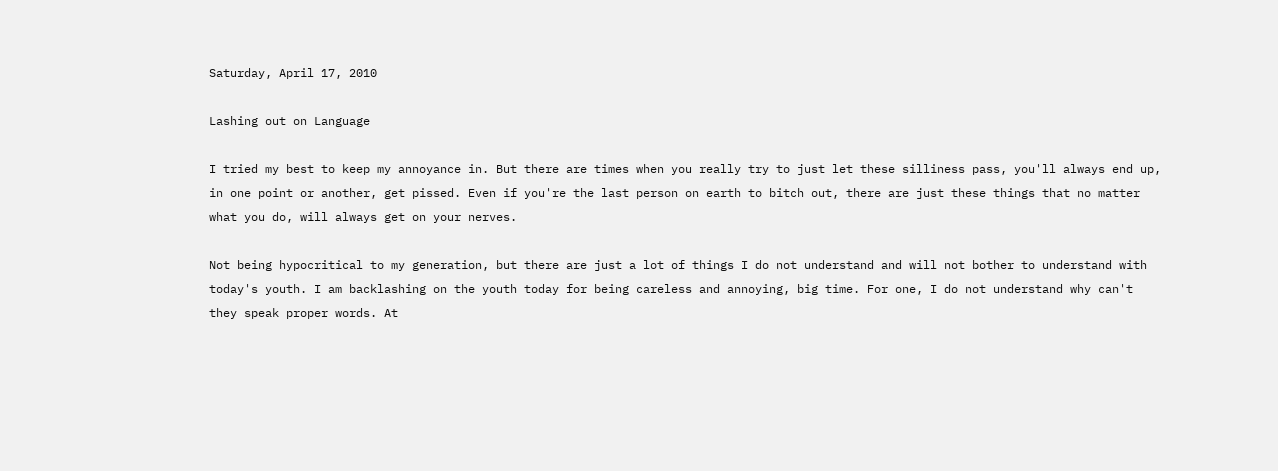Saturday, April 17, 2010

Lashing out on Language

I tried my best to keep my annoyance in. But there are times when you really try to just let these silliness pass, you'll always end up, in one point or another, get pissed. Even if you're the last person on earth to bitch out, there are just these things that no matter what you do, will always get on your nerves.

Not being hypocritical to my generation, but there are just a lot of things I do not understand and will not bother to understand with today's youth. I am backlashing on the youth today for being careless and annoying, big time. For one, I do not understand why can't they speak proper words. At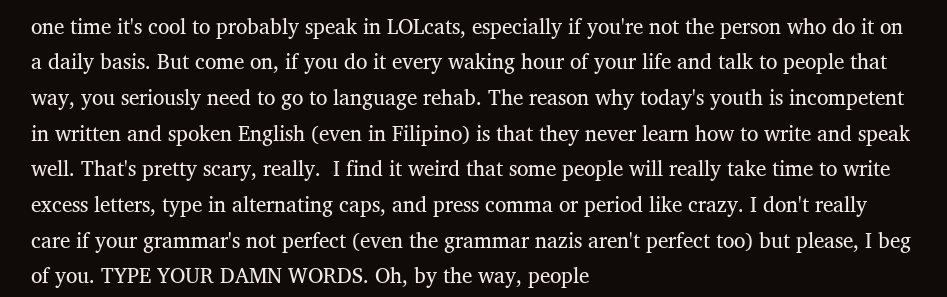one time it's cool to probably speak in LOLcats, especially if you're not the person who do it on a daily basis. But come on, if you do it every waking hour of your life and talk to people that way, you seriously need to go to language rehab. The reason why today's youth is incompetent in written and spoken English (even in Filipino) is that they never learn how to write and speak well. That's pretty scary, really.  I find it weird that some people will really take time to write excess letters, type in alternating caps, and press comma or period like crazy. I don't really care if your grammar's not perfect (even the grammar nazis aren't perfect too) but please, I beg of you. TYPE YOUR DAMN WORDS. Oh, by the way, people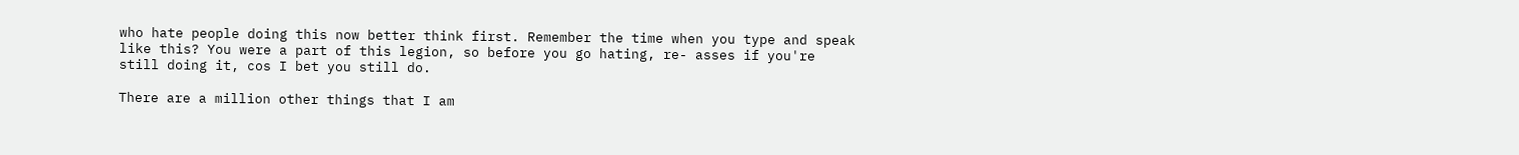who hate people doing this now better think first. Remember the time when you type and speak like this? You were a part of this legion, so before you go hating, re- asses if you're still doing it, cos I bet you still do.

There are a million other things that I am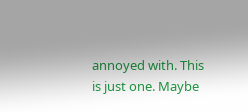annoyed with. This is just one. Maybe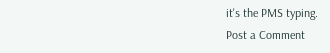it's the PMS typing.
Post a Comment